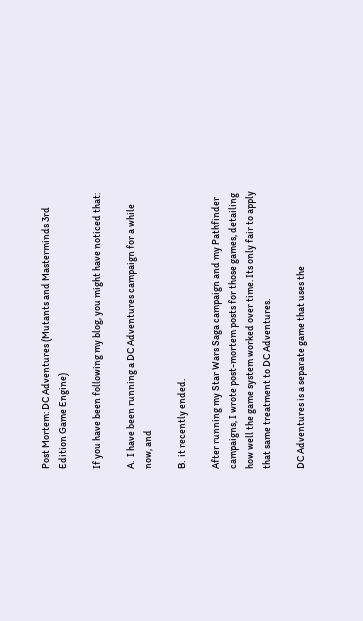Post Mortem: DC Adventures (Mutants and Masterminds 3rd Edition Game Engine)

If you have been following my blog, you might have noticed that:

A.  I have been running a DC Adventures campaign for a while now, and

B.  it recently ended.

After running my Star Wars Saga campaign and my Pathfinder campaigns, I wrote post-mortem posts for those games, detailing how well the game system worked over time. Its only fair to apply that same treatment to DC Adventures.

DC Adventures is a separate game that uses the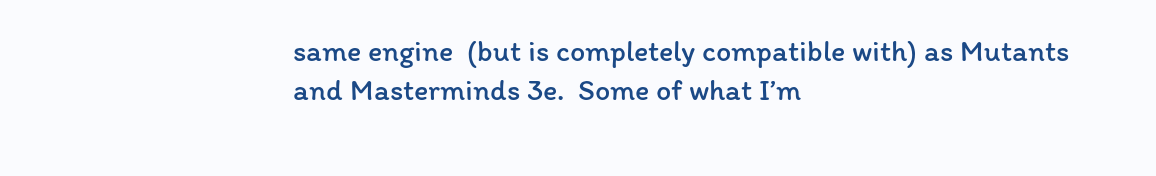same engine  (but is completely compatible with) as Mutants and Masterminds 3e.  Some of what I’m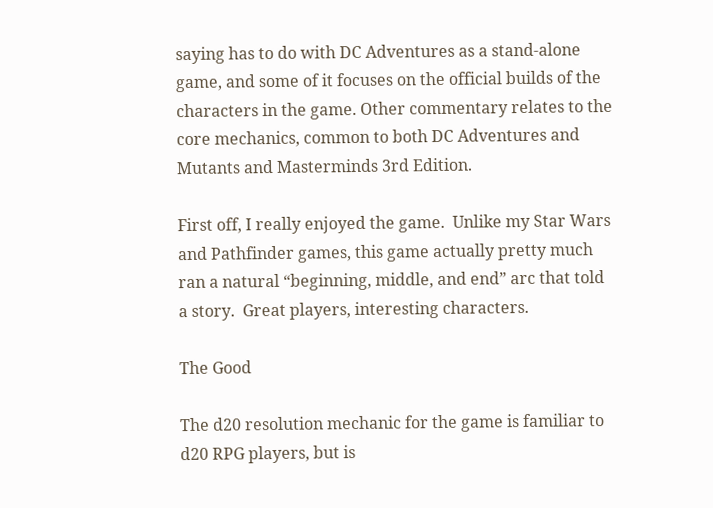saying has to do with DC Adventures as a stand-alone game, and some of it focuses on the official builds of the characters in the game. Other commentary relates to the core mechanics, common to both DC Adventures and Mutants and Masterminds 3rd Edition.

First off, I really enjoyed the game.  Unlike my Star Wars and Pathfinder games, this game actually pretty much ran a natural “beginning, middle, and end” arc that told a story.  Great players, interesting characters.

The Good

The d20 resolution mechanic for the game is familiar to d20 RPG players, but is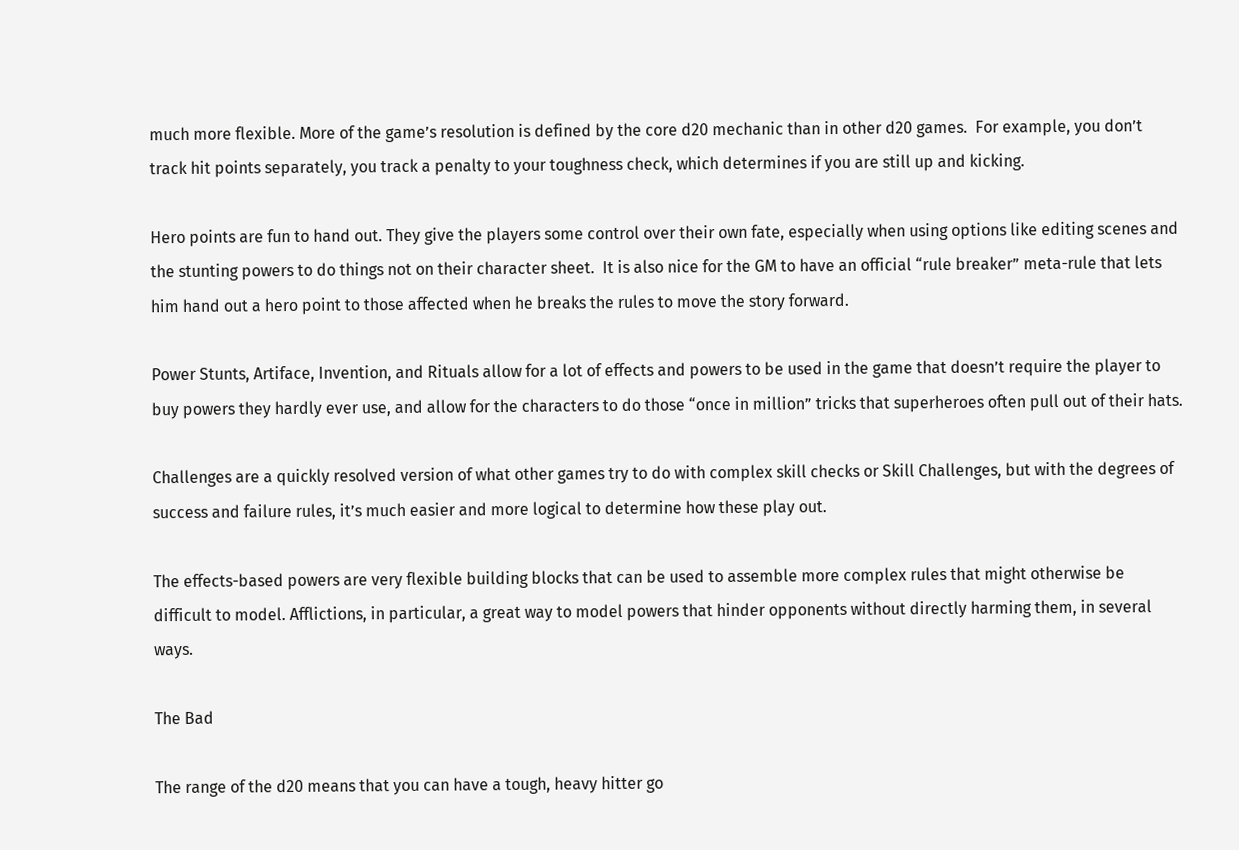much more flexible. More of the game’s resolution is defined by the core d20 mechanic than in other d20 games.  For example, you don’t track hit points separately, you track a penalty to your toughness check, which determines if you are still up and kicking.

Hero points are fun to hand out. They give the players some control over their own fate, especially when using options like editing scenes and the stunting powers to do things not on their character sheet.  It is also nice for the GM to have an official “rule breaker” meta-rule that lets him hand out a hero point to those affected when he breaks the rules to move the story forward.

Power Stunts, Artiface, Invention, and Rituals allow for a lot of effects and powers to be used in the game that doesn’t require the player to buy powers they hardly ever use, and allow for the characters to do those “once in million” tricks that superheroes often pull out of their hats.

Challenges are a quickly resolved version of what other games try to do with complex skill checks or Skill Challenges, but with the degrees of success and failure rules, it’s much easier and more logical to determine how these play out.

The effects-based powers are very flexible building blocks that can be used to assemble more complex rules that might otherwise be difficult to model. Afflictions, in particular, a great way to model powers that hinder opponents without directly harming them, in several ways.

The Bad

The range of the d20 means that you can have a tough, heavy hitter go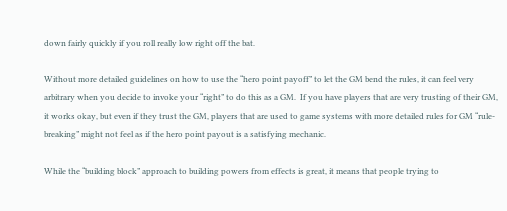down fairly quickly if you roll really low right off the bat.

Without more detailed guidelines on how to use the “hero point payoff” to let the GM bend the rules, it can feel very arbitrary when you decide to invoke your “right” to do this as a GM.  If you have players that are very trusting of their GM, it works okay, but even if they trust the GM, players that are used to game systems with more detailed rules for GM “rule-breaking” might not feel as if the hero point payout is a satisfying mechanic.

While the “building block” approach to building powers from effects is great, it means that people trying to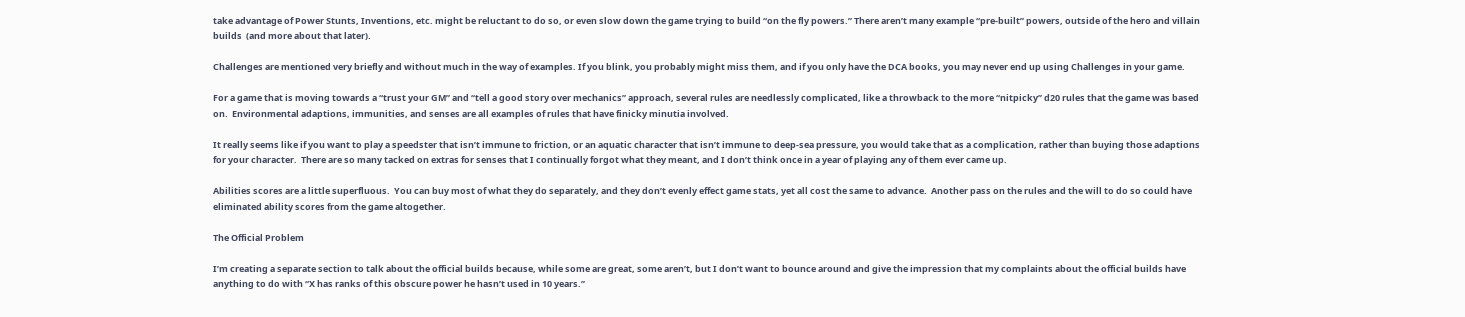take advantage of Power Stunts, Inventions, etc. might be reluctant to do so, or even slow down the game trying to build “on the fly powers.” There aren’t many example “pre-built” powers, outside of the hero and villain builds  (and more about that later).

Challenges are mentioned very briefly and without much in the way of examples. If you blink, you probably might miss them, and if you only have the DCA books, you may never end up using Challenges in your game.

For a game that is moving towards a “trust your GM” and “tell a good story over mechanics” approach, several rules are needlessly complicated, like a throwback to the more “nitpicky” d20 rules that the game was based on.  Environmental adaptions, immunities, and senses are all examples of rules that have finicky minutia involved.

It really seems like if you want to play a speedster that isn’t immune to friction, or an aquatic character that isn’t immune to deep-sea pressure, you would take that as a complication, rather than buying those adaptions for your character.  There are so many tacked on extras for senses that I continually forgot what they meant, and I don’t think once in a year of playing any of them ever came up.

Abilities scores are a little superfluous.  You can buy most of what they do separately, and they don’t evenly effect game stats, yet all cost the same to advance.  Another pass on the rules and the will to do so could have eliminated ability scores from the game altogether.

The Official Problem

I’m creating a separate section to talk about the official builds because, while some are great, some aren’t, but I don’t want to bounce around and give the impression that my complaints about the official builds have anything to do with “X has ranks of this obscure power he hasn’t used in 10 years.”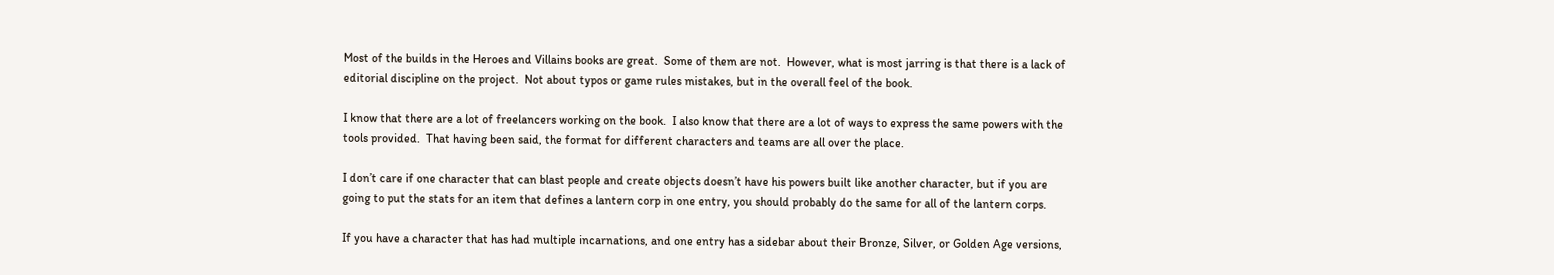Most of the builds in the Heroes and Villains books are great.  Some of them are not.  However, what is most jarring is that there is a lack of editorial discipline on the project.  Not about typos or game rules mistakes, but in the overall feel of the book.

I know that there are a lot of freelancers working on the book.  I also know that there are a lot of ways to express the same powers with the tools provided.  That having been said, the format for different characters and teams are all over the place.

I don’t care if one character that can blast people and create objects doesn’t have his powers built like another character, but if you are going to put the stats for an item that defines a lantern corp in one entry, you should probably do the same for all of the lantern corps.

If you have a character that has had multiple incarnations, and one entry has a sidebar about their Bronze, Silver, or Golden Age versions,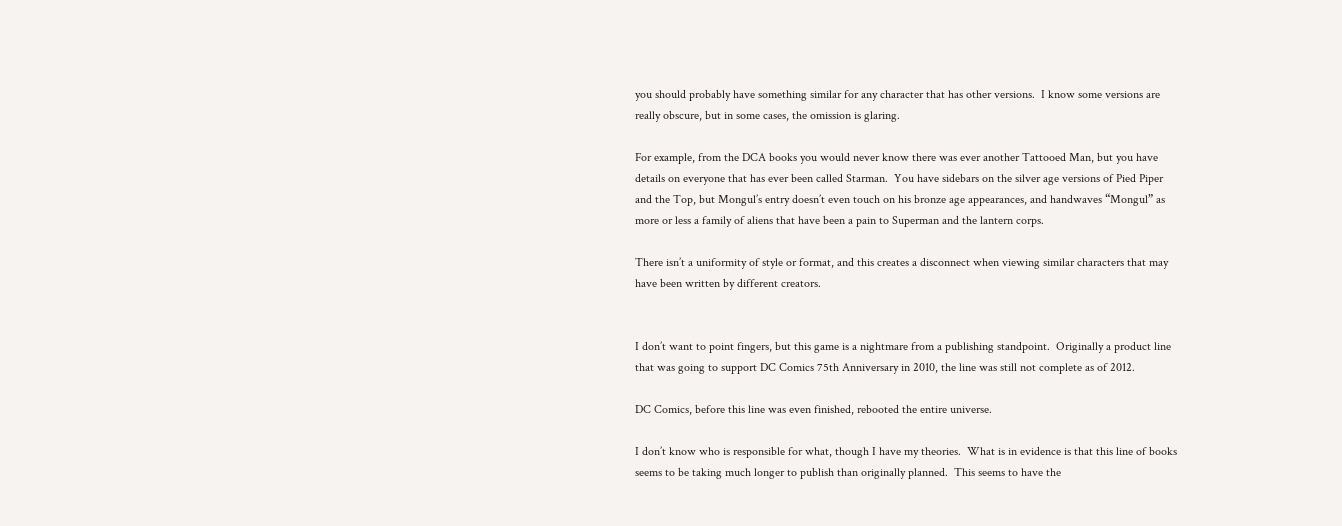you should probably have something similar for any character that has other versions.  I know some versions are really obscure, but in some cases, the omission is glaring.

For example, from the DCA books you would never know there was ever another Tattooed Man, but you have details on everyone that has ever been called Starman.  You have sidebars on the silver age versions of Pied Piper and the Top, but Mongul’s entry doesn’t even touch on his bronze age appearances, and handwaves “Mongul” as more or less a family of aliens that have been a pain to Superman and the lantern corps.

There isn’t a uniformity of style or format, and this creates a disconnect when viewing similar characters that may have been written by different creators.


I don’t want to point fingers, but this game is a nightmare from a publishing standpoint.  Originally a product line that was going to support DC Comics 75th Anniversary in 2010, the line was still not complete as of 2012.

DC Comics, before this line was even finished, rebooted the entire universe.

I don’t know who is responsible for what, though I have my theories.  What is in evidence is that this line of books seems to be taking much longer to publish than originally planned.  This seems to have the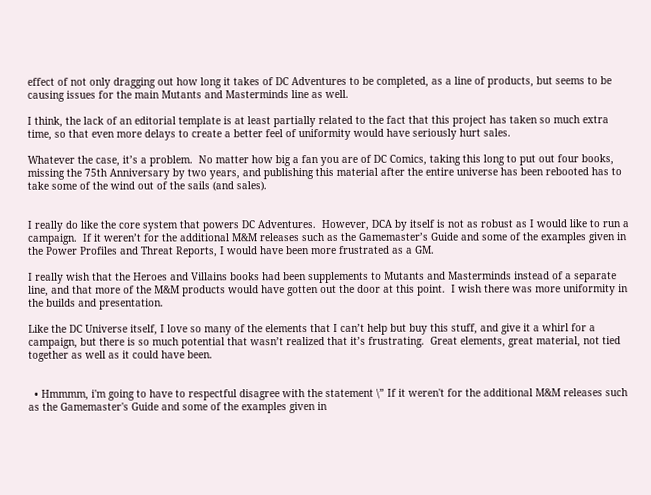effect of not only dragging out how long it takes of DC Adventures to be completed, as a line of products, but seems to be causing issues for the main Mutants and Masterminds line as well.

I think, the lack of an editorial template is at least partially related to the fact that this project has taken so much extra time, so that even more delays to create a better feel of uniformity would have seriously hurt sales.

Whatever the case, it’s a problem.  No matter how big a fan you are of DC Comics, taking this long to put out four books, missing the 75th Anniversary by two years, and publishing this material after the entire universe has been rebooted has to take some of the wind out of the sails (and sales).


I really do like the core system that powers DC Adventures.  However, DCA by itself is not as robust as I would like to run a campaign.  If it weren’t for the additional M&M releases such as the Gamemaster’s Guide and some of the examples given in the Power Profiles and Threat Reports, I would have been more frustrated as a GM.

I really wish that the Heroes and Villains books had been supplements to Mutants and Masterminds instead of a separate line, and that more of the M&M products would have gotten out the door at this point.  I wish there was more uniformity in the builds and presentation.

Like the DC Universe itself, I love so many of the elements that I can’t help but buy this stuff, and give it a whirl for a campaign, but there is so much potential that wasn’t realized that it’s frustrating.  Great elements, great material, not tied together as well as it could have been.


  • Hmmmm, i'm going to have to respectful disagree with the statement \” If it weren't for the additional M&M releases such as the Gamemaster's Guide and some of the examples given in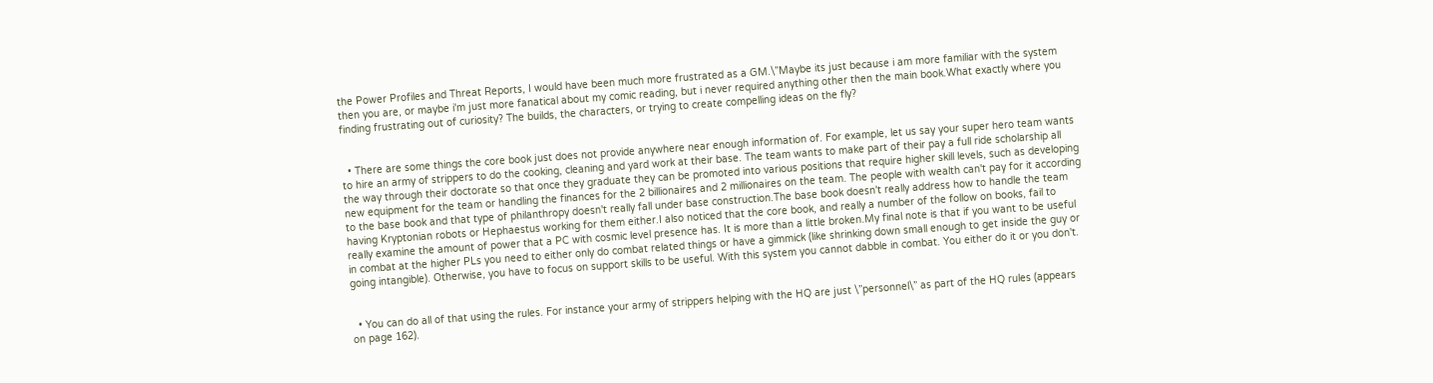the Power Profiles and Threat Reports, I would have been much more frustrated as a GM.\”Maybe its just because i am more familiar with the system then you are, or maybe i'm just more fanatical about my comic reading, but i never required anything other then the main book.What exactly where you finding frustrating out of curiosity? The builds, the characters, or trying to create compelling ideas on the fly?


  • There are some things the core book just does not provide anywhere near enough information of. For example, let us say your super hero team wants to hire an army of strippers to do the cooking, cleaning and yard work at their base. The team wants to make part of their pay a full ride scholarship all the way through their doctorate so that once they graduate they can be promoted into various positions that require higher skill levels, such as developing new equipment for the team or handling the finances for the 2 billionaires and 2 millionaires on the team. The people with wealth can't pay for it according to the base book and that type of philanthropy doesn't really fall under base construction.The base book doesn't really address how to handle the team having Kryptonian robots or Hephaestus working for them either.I also noticed that the core book, and really a number of the follow on books, fail to really examine the amount of power that a PC with cosmic level presence has. It is more than a little broken.My final note is that if you want to be useful in combat at the higher PLs you need to either only do combat related things or have a gimmick (like shrinking down small enough to get inside the guy or going intangible). Otherwise, you have to focus on support skills to be useful. With this system you cannot dabble in combat. You either do it or you don't.


  • You can do all of that using the rules. For instance your army of strippers helping with the HQ are just \”personnel\” as part of the HQ rules (appears on page 162).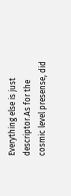Everything else is just descriptor.As for the cosmic level presense, did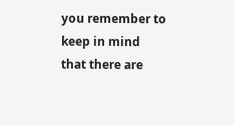you remember to keep in mind that there are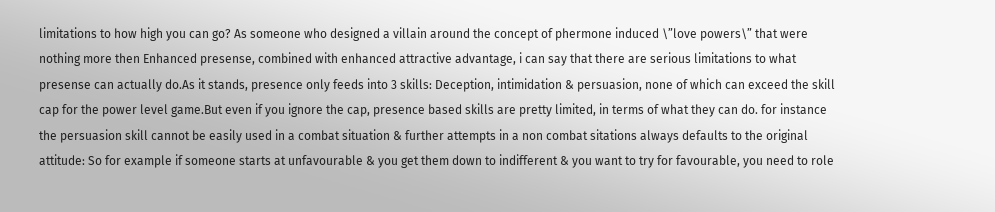limitations to how high you can go? As someone who designed a villain around the concept of phermone induced \”love powers\” that were nothing more then Enhanced presense, combined with enhanced attractive advantage, i can say that there are serious limitations to what presense can actually do.As it stands, presence only feeds into 3 skills: Deception, intimidation & persuasion, none of which can exceed the skill cap for the power level game.But even if you ignore the cap, presence based skills are pretty limited, in terms of what they can do. for instance the persuasion skill cannot be easily used in a combat situation & further attempts in a non combat sitations always defaults to the original attitude: So for example if someone starts at unfavourable & you get them down to indifferent & you want to try for favourable, you need to role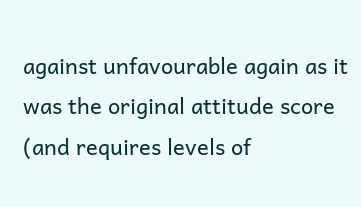against unfavourable again as it was the original attitude score (and requires levels of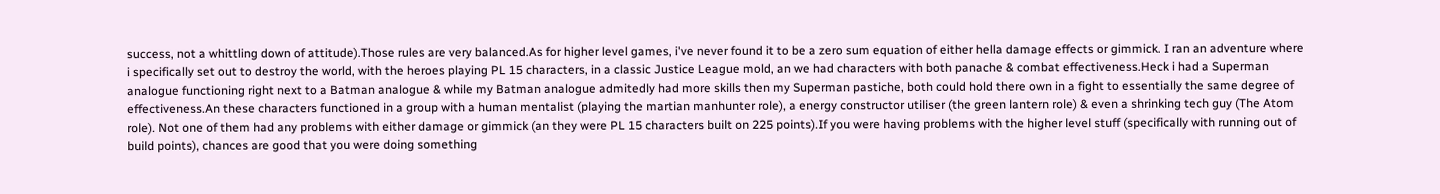success, not a whittling down of attitude).Those rules are very balanced.As for higher level games, i've never found it to be a zero sum equation of either hella damage effects or gimmick. I ran an adventure where i specifically set out to destroy the world, with the heroes playing PL 15 characters, in a classic Justice League mold, an we had characters with both panache & combat effectiveness.Heck i had a Superman analogue functioning right next to a Batman analogue & while my Batman analogue admitedly had more skills then my Superman pastiche, both could hold there own in a fight to essentially the same degree of effectiveness.An these characters functioned in a group with a human mentalist (playing the martian manhunter role), a energy constructor utiliser (the green lantern role) & even a shrinking tech guy (The Atom role). Not one of them had any problems with either damage or gimmick (an they were PL 15 characters built on 225 points).If you were having problems with the higher level stuff (specifically with running out of build points), chances are good that you were doing something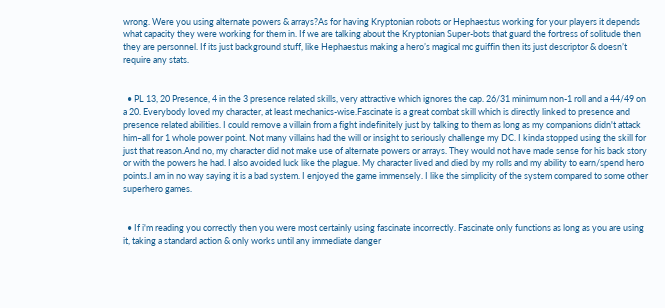wrong. Were you using alternate powers & arrays?As for having Kryptonian robots or Hephaestus working for your players it depends what capacity they were working for them in. If we are talking about the Kryptonian Super-bots that guard the fortress of solitude then they are personnel. If its just background stuff, like Hephaestus making a hero’s magical mc guiffin then its just descriptor & doesn’t require any stats.


  • PL 13, 20 Presence, 4 in the 3 presence related skills, very attractive which ignores the cap. 26/31 minimum non-1 roll and a 44/49 on a 20. Everybody loved my character, at least mechanics-wise.Fascinate is a great combat skill which is directly linked to presence and presence related abilities. I could remove a villain from a fight indefinitely just by talking to them as long as my companions didn't attack him–all for 1 whole power point. Not many villains had the will or insight to seriously challenge my DC. I kinda stopped using the skill for just that reason.And no, my character did not make use of alternate powers or arrays. They would not have made sense for his back story or with the powers he had. I also avoided luck like the plague. My character lived and died by my rolls and my ability to earn/spend hero points.I am in no way saying it is a bad system. I enjoyed the game immensely. I like the simplicity of the system compared to some other superhero games.


  • If i'm reading you correctly then you were most certainly using fascinate incorrectly. Fascinate only functions as long as you are using it, taking a standard action & only works until any immediate danger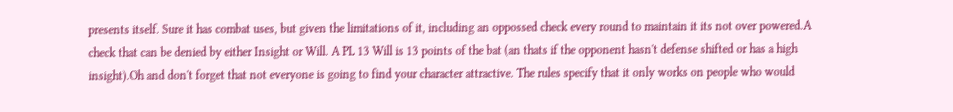presents itself. Sure it has combat uses, but given the limitations of it, including an oppossed check every round to maintain it its not over powered.A check that can be denied by either Insight or Will. A PL 13 Will is 13 points of the bat (an thats if the opponent hasn't defense shifted or has a high insight).Oh and don't forget that not everyone is going to find your character attractive. The rules specify that it only works on people who would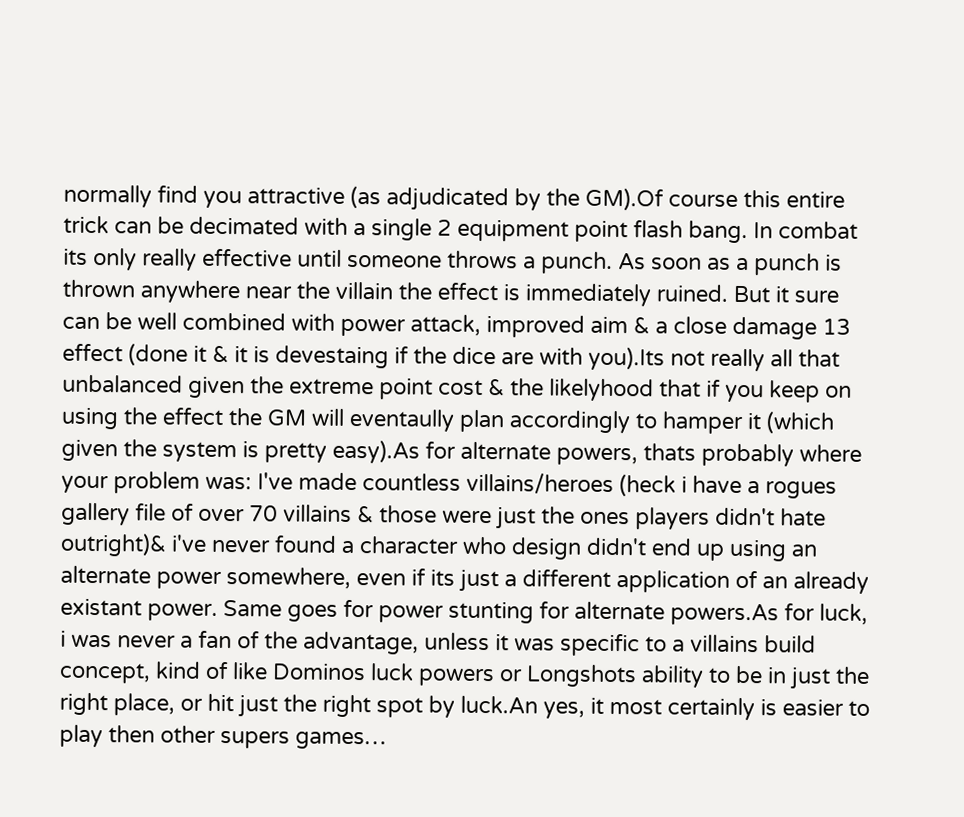normally find you attractive (as adjudicated by the GM).Of course this entire trick can be decimated with a single 2 equipment point flash bang. In combat its only really effective until someone throws a punch. As soon as a punch is thrown anywhere near the villain the effect is immediately ruined. But it sure can be well combined with power attack, improved aim & a close damage 13 effect (done it & it is devestaing if the dice are with you).Its not really all that unbalanced given the extreme point cost & the likelyhood that if you keep on using the effect the GM will eventaully plan accordingly to hamper it (which given the system is pretty easy).As for alternate powers, thats probably where your problem was: I've made countless villains/heroes (heck i have a rogues gallery file of over 70 villains & those were just the ones players didn't hate outright)& i've never found a character who design didn't end up using an alternate power somewhere, even if its just a different application of an already existant power. Same goes for power stunting for alternate powers.As for luck, i was never a fan of the advantage, unless it was specific to a villains build concept, kind of like Dominos luck powers or Longshots ability to be in just the right place, or hit just the right spot by luck.An yes, it most certainly is easier to play then other supers games…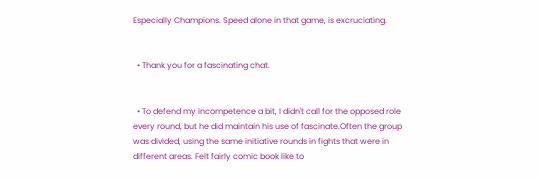Especially Champions. Speed alone in that game, is excruciating.


  • Thank you for a fascinating chat.


  • To defend my incompetence a bit, I didn't call for the opposed role every round, but he did maintain his use of fascinate.Often the group was divided, using the same initiative rounds in fights that were in different areas. Felt fairly comic book like to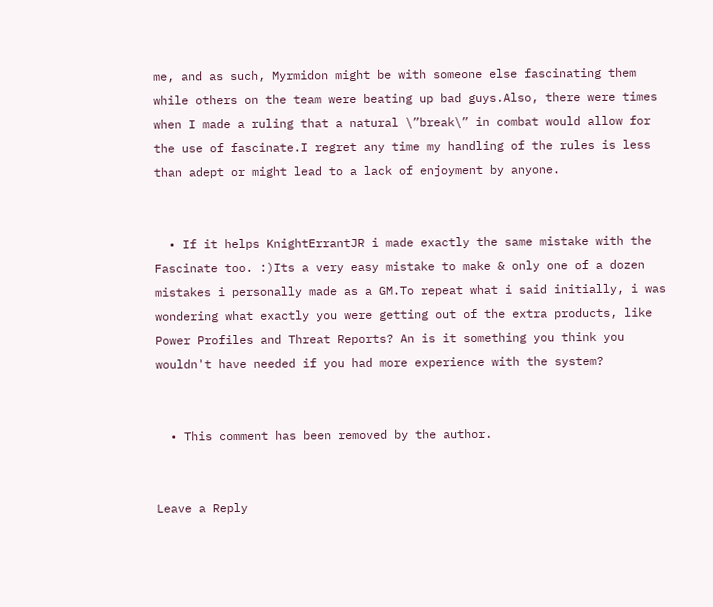me, and as such, Myrmidon might be with someone else fascinating them while others on the team were beating up bad guys.Also, there were times when I made a ruling that a natural \”break\” in combat would allow for the use of fascinate.I regret any time my handling of the rules is less than adept or might lead to a lack of enjoyment by anyone.


  • If it helps KnightErrantJR i made exactly the same mistake with the Fascinate too. :)Its a very easy mistake to make & only one of a dozen mistakes i personally made as a GM.To repeat what i said initially, i was wondering what exactly you were getting out of the extra products, like Power Profiles and Threat Reports? An is it something you think you wouldn't have needed if you had more experience with the system?


  • This comment has been removed by the author.


Leave a Reply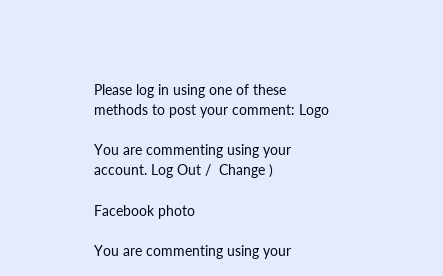Please log in using one of these methods to post your comment: Logo

You are commenting using your account. Log Out /  Change )

Facebook photo

You are commenting using your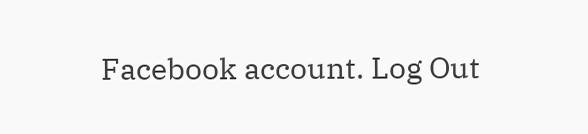Facebook account. Log Out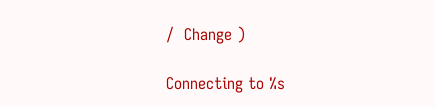/  Change )

Connecting to %s